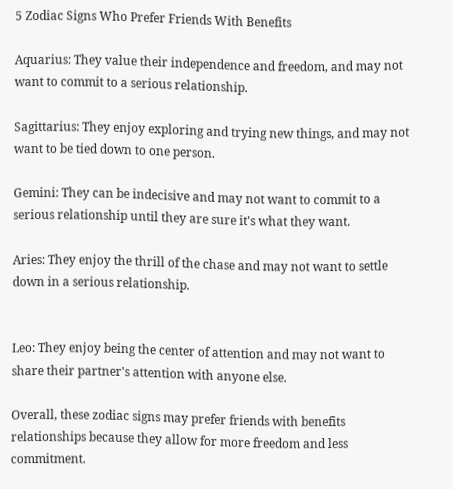5 Zodiac Signs Who Prefer Friends With Benefits

Aquarius: They value their independence and freedom, and may not want to commit to a serious relationship.

Sagittarius: They enjoy exploring and trying new things, and may not want to be tied down to one person.

Gemini: They can be indecisive and may not want to commit to a serious relationship until they are sure it's what they want.

Aries: They enjoy the thrill of the chase and may not want to settle down in a serious relationship.


Leo: They enjoy being the center of attention and may not want to share their partner's attention with anyone else.

Overall, these zodiac signs may prefer friends with benefits relationships because they allow for more freedom and less commitment.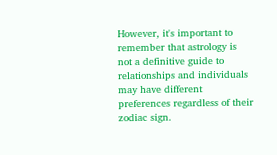However, it's important to remember that astrology is not a definitive guide to relationships and individuals may have different preferences regardless of their zodiac sign.